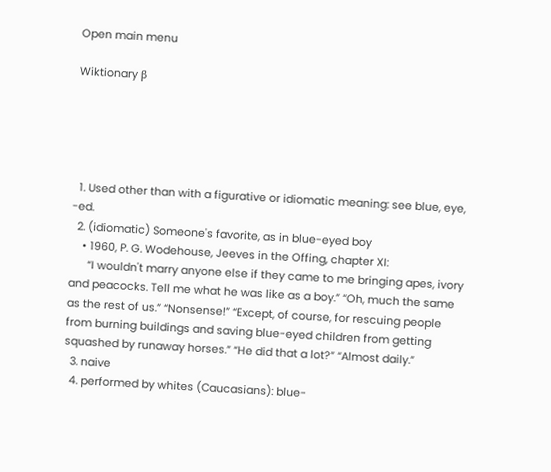Open main menu

Wiktionary β





  1. Used other than with a figurative or idiomatic meaning: see blue, eye, -ed.
  2. (idiomatic) Someone's favorite, as in blue-eyed boy
    • 1960, P. G. Wodehouse, Jeeves in the Offing, chapter XI:
      “I wouldn't marry anyone else if they came to me bringing apes, ivory and peacocks. Tell me what he was like as a boy.” “Oh, much the same as the rest of us.” “Nonsense!” “Except, of course, for rescuing people from burning buildings and saving blue-eyed children from getting squashed by runaway horses.” “He did that a lot?” “Almost daily.”
  3. naive
  4. performed by whites (Caucasians): blue-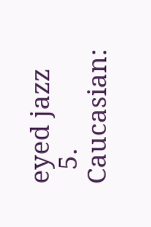eyed jazz
  5. Caucasian: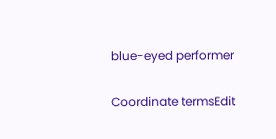blue-eyed performer

Coordinate termsEdit